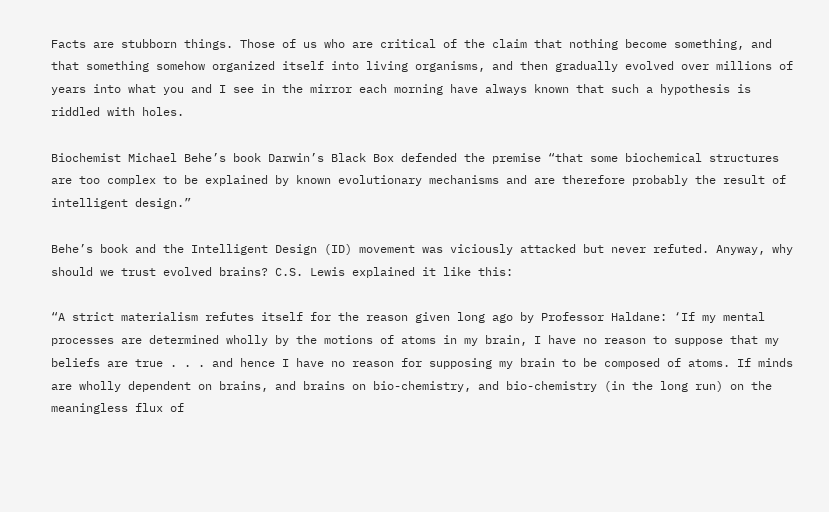Facts are stubborn things. Those of us who are critical of the claim that nothing become something, and that something somehow organized itself into living organisms, and then gradually evolved over millions of years into what you and I see in the mirror each morning have always known that such a hypothesis is riddled with holes.

Biochemist Michael Behe’s book Darwin’s Black Box defended the premise “that some biochemical structures are too complex to be explained by known evolutionary mechanisms and are therefore probably the result of intelligent design.”

Behe’s book and the Intelligent Design (ID) movement was viciously attacked but never refuted. Anyway, why should we trust evolved brains? C.S. Lewis explained it like this:

“A strict materialism refutes itself for the reason given long ago by Professor Haldane: ‘If my mental processes are determined wholly by the motions of atoms in my brain, I have no reason to suppose that my beliefs are true . . . and hence I have no reason for supposing my brain to be composed of atoms. If minds are wholly dependent on brains, and brains on bio-chemistry, and bio-chemistry (in the long run) on the meaningless flux of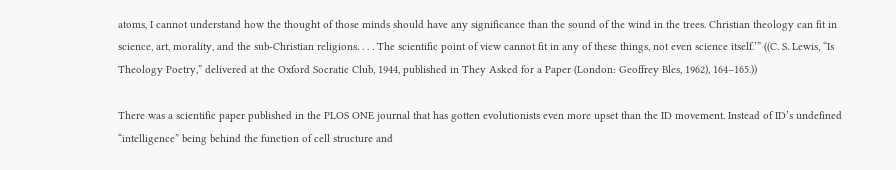atoms, I cannot understand how the thought of those minds should have any significance than the sound of the wind in the trees. Christian theology can fit in science, art, morality, and the sub-Christian religions. . . . The scientific point of view cannot fit in any of these things, not even science itself.’” ((C. S. Lewis, “Is Theology Poetry,” delivered at the Oxford Socratic Club, 1944, published in They Asked for a Paper (London: Geoffrey Bles, 1962), 164–165.))

There was a scientific paper published in the PLOS ONE journal that has gotten evolutionists even more upset than the ID movement. Instead of ID’s undefined “intelligence” being behind the function of cell structure and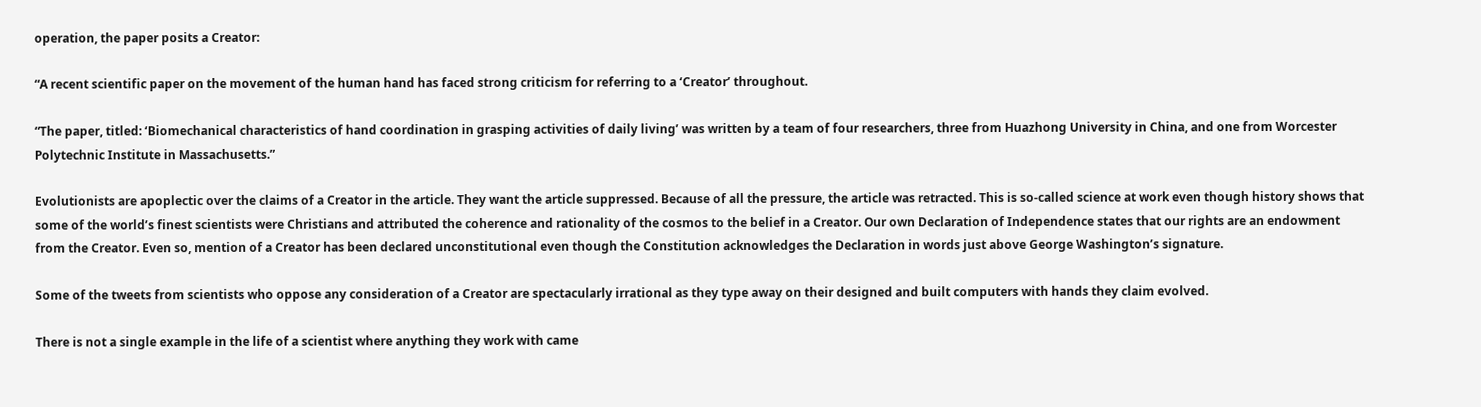operation, the paper posits a Creator:

“A recent scientific paper on the movement of the human hand has faced strong criticism for referring to a ‘Creator’ throughout.

“The paper, titled: ‘Biomechanical characteristics of hand coordination in grasping activities of daily living’ was written by a team of four researchers, three from Huazhong University in China, and one from Worcester Polytechnic Institute in Massachusetts.”

Evolutionists are apoplectic over the claims of a Creator in the article. They want the article suppressed. Because of all the pressure, the article was retracted. This is so-called science at work even though history shows that some of the world’s finest scientists were Christians and attributed the coherence and rationality of the cosmos to the belief in a Creator. Our own Declaration of Independence states that our rights are an endowment from the Creator. Even so, mention of a Creator has been declared unconstitutional even though the Constitution acknowledges the Declaration in words just above George Washington’s signature.

Some of the tweets from scientists who oppose any consideration of a Creator are spectacularly irrational as they type away on their designed and built computers with hands they claim evolved.

There is not a single example in the life of a scientist where anything they work with came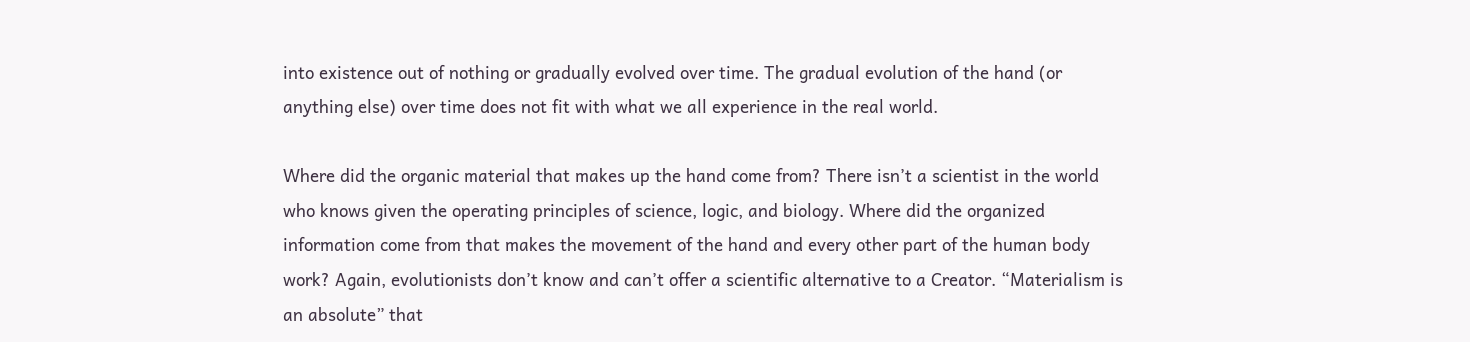into existence out of nothing or gradually evolved over time. The gradual evolution of the hand (or anything else) over time does not fit with what we all experience in the real world.

Where did the organic material that makes up the hand come from? There isn’t a scientist in the world who knows given the operating principles of science, logic, and biology. Where did the organized information come from that makes the movement of the hand and every other part of the human body work? Again, evolutionists don’t know and can’t offer a scientific alternative to a Creator. “Materialism is an absolute” that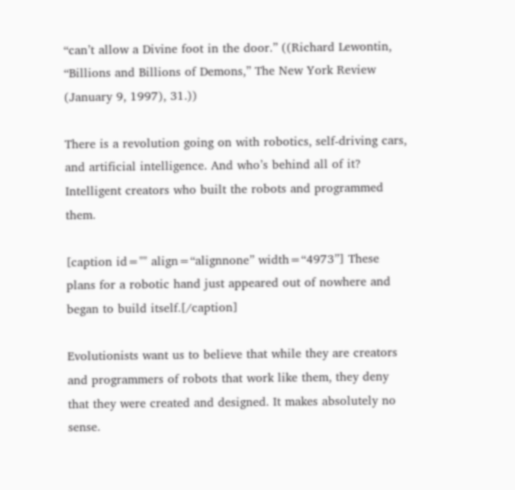“can’t allow a Divine foot in the door.” ((Richard Lewontin, “Billions and Billions of Demons,” The New York Review (January 9, 1997), 31.))

There is a revolution going on with robotics, self-driving cars, and artificial intelligence. And who’s behind all of it? Intelligent creators who built the robots and programmed them.

[caption id="" align=“alignnone” width=“4973”] These plans for a robotic hand just appeared out of nowhere and began to build itself.[/caption]

Evolutionists want us to believe that while they are creators and programmers of robots that work like them, they deny that they were created and designed. It makes absolutely no sense.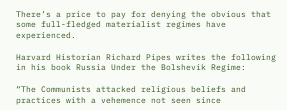There’s a price to pay for denying the obvious that some full-fledged materialist regimes have experienced.

Harvard Historian Richard Pipes writes the following in his book Russia Under the Bolshevik Regime:

“The Communists attacked religious beliefs and practices with a vehemence not seen since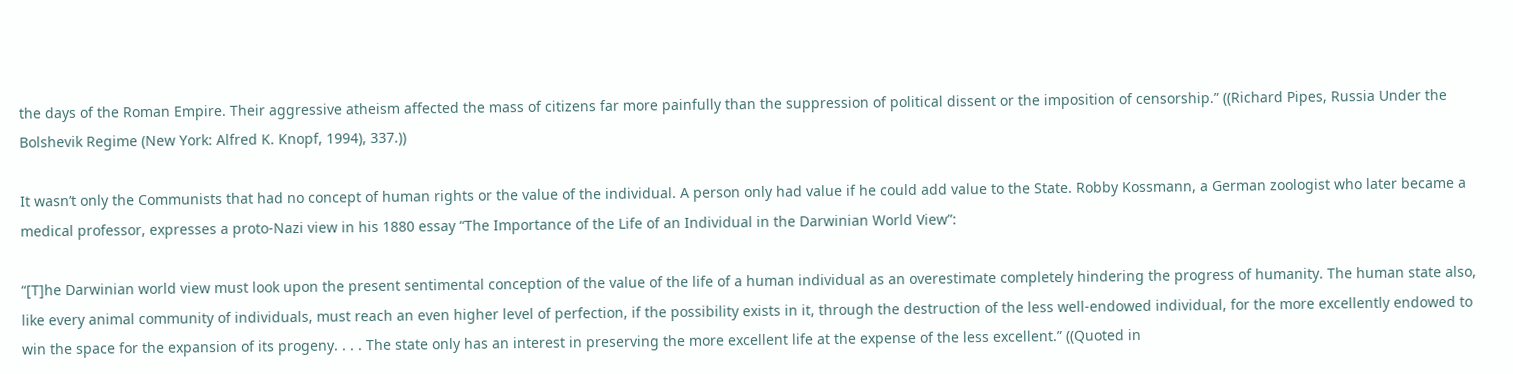the days of the Roman Empire. Their aggressive atheism affected the mass of citizens far more painfully than the suppression of political dissent or the imposition of censorship.” ((Richard Pipes, Russia Under the Bolshevik Regime (New York: Alfred K. Knopf, 1994), 337.))

It wasn’t only the Communists that had no concept of human rights or the value of the individual. A person only had value if he could add value to the State. Robby Kossmann, a German zoologist who later became a medical professor, expresses a proto-Nazi view in his 1880 essay “The Importance of the Life of an Individual in the Darwinian World View”:

“[T]he Darwinian world view must look upon the present sentimental conception of the value of the life of a human individual as an overestimate completely hindering the progress of humanity. The human state also, like every animal community of individuals, must reach an even higher level of perfection, if the possibility exists in it, through the destruction of the less well-endowed individual, for the more excellently endowed to win the space for the expansion of its progeny. . . . The state only has an interest in preserving the more excellent life at the expense of the less excellent.” ((Quoted in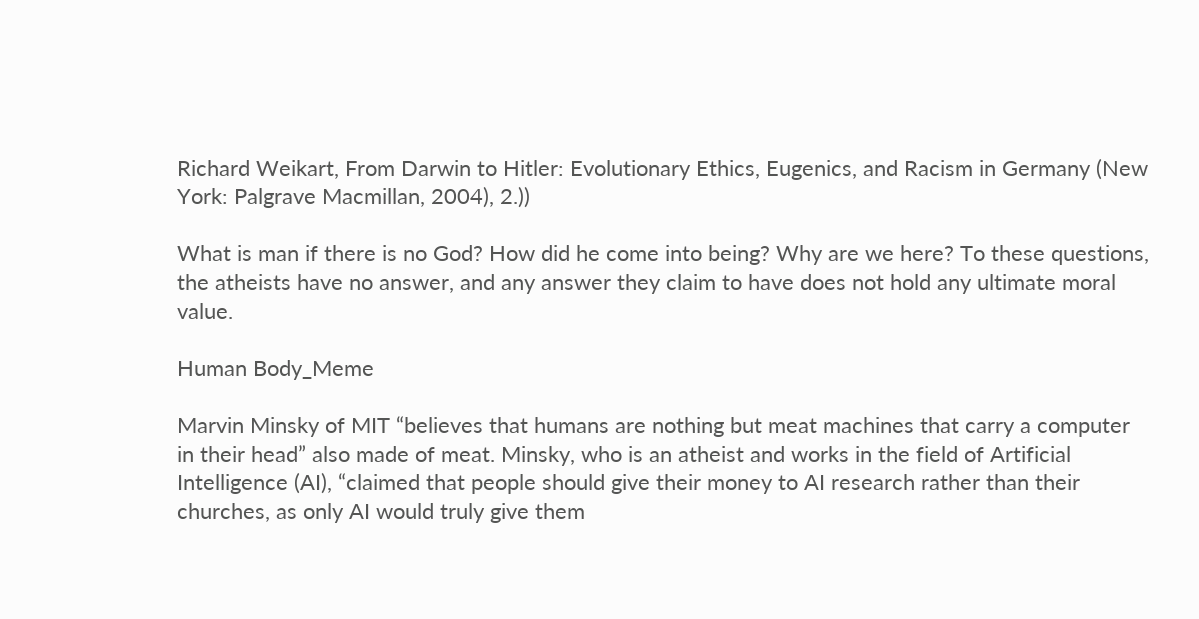Richard Weikart, From Darwin to Hitler: Evolutionary Ethics, Eugenics, and Racism in Germany (New York: Palgrave Macmillan, 2004), 2.))

What is man if there is no God? How did he come into being? Why are we here? To these questions, the atheists have no answer, and any answer they claim to have does not hold any ultimate moral value.

Human Body_Meme

Marvin Minsky of MIT “believes that humans are nothing but meat machines that carry a computer in their head” also made of meat. Minsky, who is an atheist and works in the field of Artificial Intelligence (AI), “claimed that people should give their money to AI research rather than their churches, as only AI would truly give them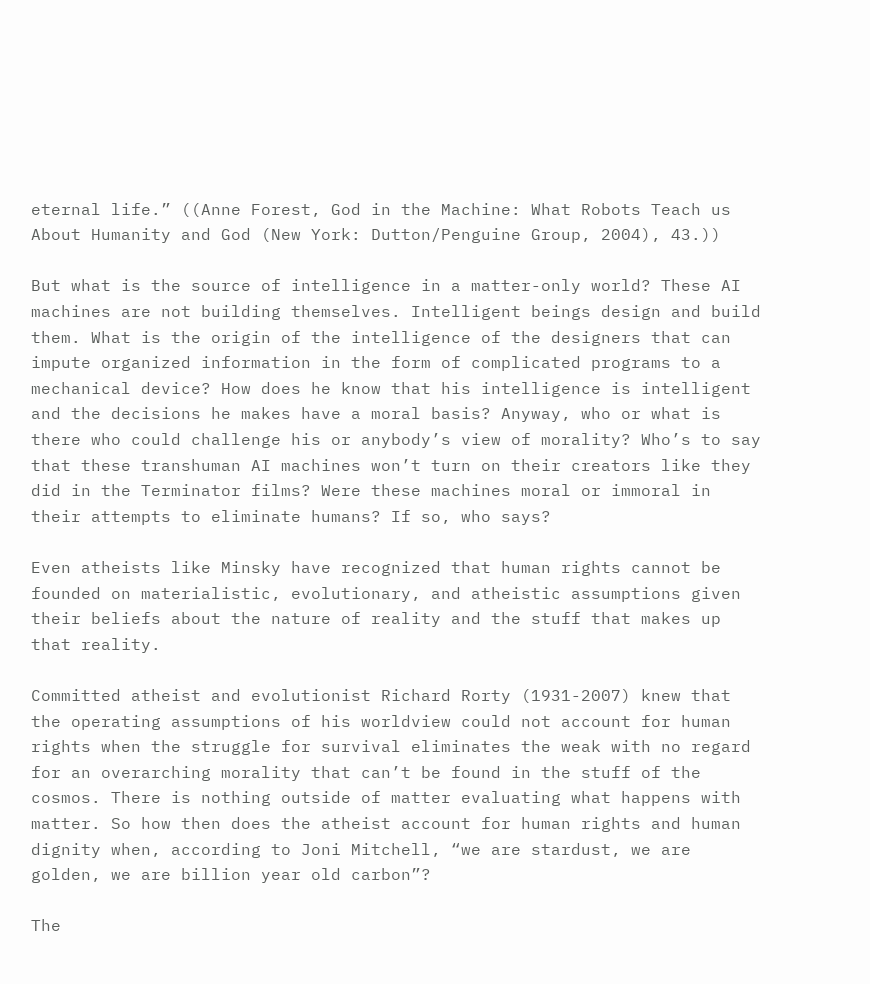eternal life.” ((Anne Forest, God in the Machine: What Robots Teach us About Humanity and God (New York: Dutton/Penguine Group, 2004), 43.))

But what is the source of intelligence in a matter-only world? These AI machines are not building themselves. Intelligent beings design and build them. What is the origin of the intelligence of the designers that can impute organized information in the form of complicated programs to a mechanical device? How does he know that his intelligence is intelligent and the decisions he makes have a moral basis? Anyway, who or what is there who could challenge his or anybody’s view of morality? Who’s to say that these transhuman AI machines won’t turn on their creators like they did in the Terminator films? Were these machines moral or immoral in their attempts to eliminate humans? If so, who says?

Even atheists like Minsky have recognized that human rights cannot be founded on materialistic, evolutionary, and atheistic assumptions given their beliefs about the nature of reality and the stuff that makes up that reality.

Committed atheist and evolutionist Richard Rorty (1931-2007) knew that the operating assumptions of his worldview could not account for human rights when the struggle for survival eliminates the weak with no regard for an overarching morality that can’t be found in the stuff of the cosmos. There is nothing outside of matter evaluating what happens with matter. So how then does the atheist account for human rights and human dignity when, according to Joni Mitchell, “we are stardust, we are golden, we are billion year old carbon”?

The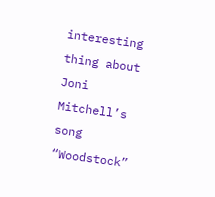interesting thing about Joni Mitchell’s song “Woodstock”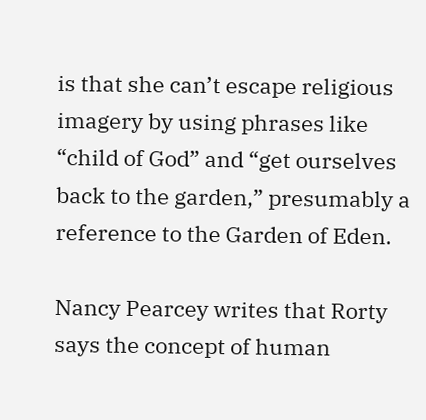is that she can’t escape religious imagery by using phrases like “child of God” and “get ourselves back to the garden,” presumably a reference to the Garden of Eden.

Nancy Pearcey writes that Rorty says the concept of human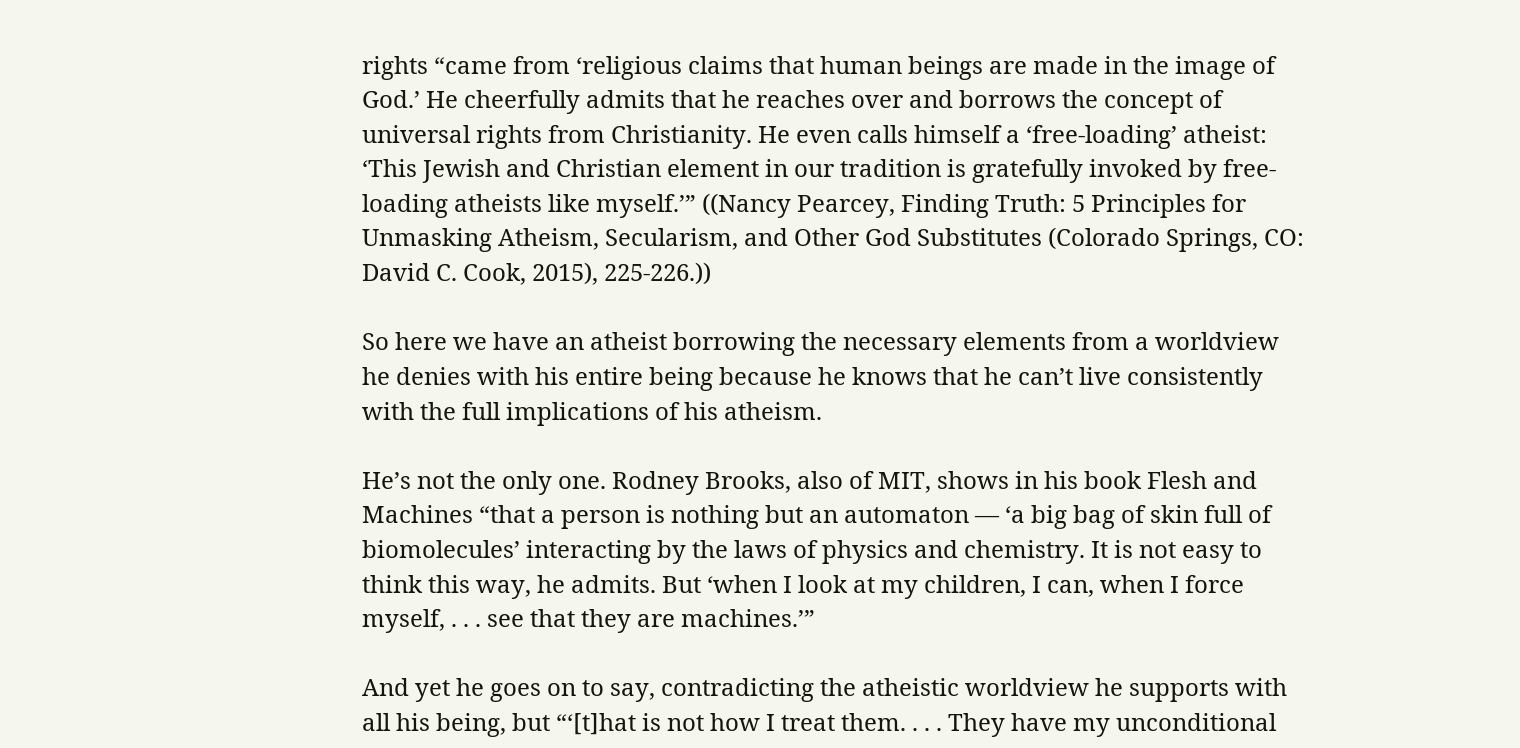rights “came from ‘religious claims that human beings are made in the image of God.’ He cheerfully admits that he reaches over and borrows the concept of universal rights from Christianity. He even calls himself a ‘free-loading’ atheist: ‘This Jewish and Christian element in our tradition is gratefully invoked by free-loading atheists like myself.’” ((Nancy Pearcey, Finding Truth: 5 Principles for Unmasking Atheism, Secularism, and Other God Substitutes (Colorado Springs, CO: David C. Cook, 2015), 225-226.))

So here we have an atheist borrowing the necessary elements from a worldview he denies with his entire being because he knows that he can’t live consistently with the full implications of his atheism.

He’s not the only one. Rodney Brooks, also of MIT, shows in his book Flesh and Machines “that a person is nothing but an automaton — ‘a big bag of skin full of biomolecules’ interacting by the laws of physics and chemistry. It is not easy to think this way, he admits. But ‘when I look at my children, I can, when I force myself, . . . see that they are machines.’”

And yet he goes on to say, contradicting the atheistic worldview he supports with all his being, but “‘[t]hat is not how I treat them. . . . They have my unconditional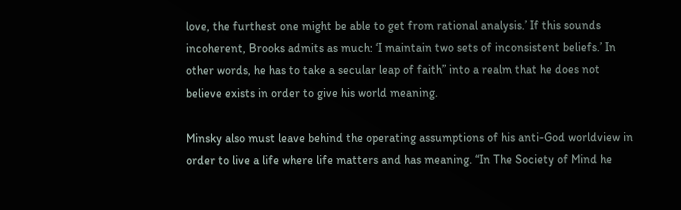love, the furthest one might be able to get from rational analysis.’ If this sounds incoherent, Brooks admits as much: ‘I maintain two sets of inconsistent beliefs.’ In other words, he has to take a secular leap of faith” into a realm that he does not believe exists in order to give his world meaning.

Minsky also must leave behind the operating assumptions of his anti-God worldview in order to live a life where life matters and has meaning. “In The Society of Mind he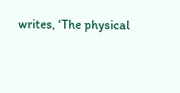writes, ‘The physical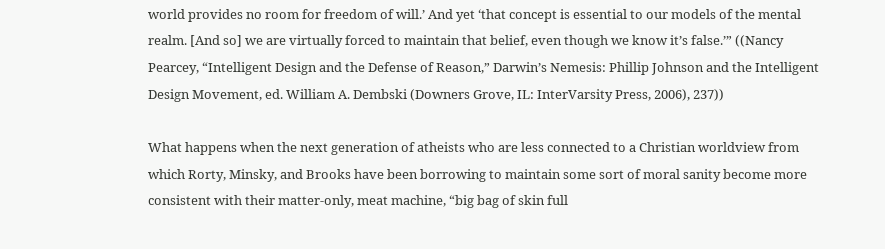world provides no room for freedom of will.’ And yet ‘that concept is essential to our models of the mental realm. [And so] we are virtually forced to maintain that belief, even though we know it’s false.’” ((Nancy Pearcey, “Intelligent Design and the Defense of Reason,” Darwin’s Nemesis: Phillip Johnson and the Intelligent Design Movement, ed. William A. Dembski (Downers Grove, IL: InterVarsity Press, 2006), 237))

What happens when the next generation of atheists who are less connected to a Christian worldview from which Rorty, Minsky, and Brooks have been borrowing to maintain some sort of moral sanity become more consistent with their matter-only, meat machine, “big bag of skin full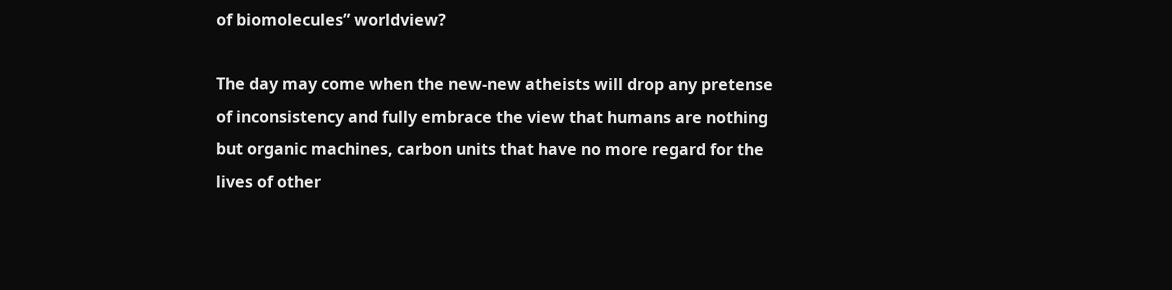of biomolecules” worldview?

The day may come when the new-new atheists will drop any pretense of inconsistency and fully embrace the view that humans are nothing but organic machines, carbon units that have no more regard for the lives of other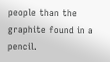people than the graphite found in a pencil.